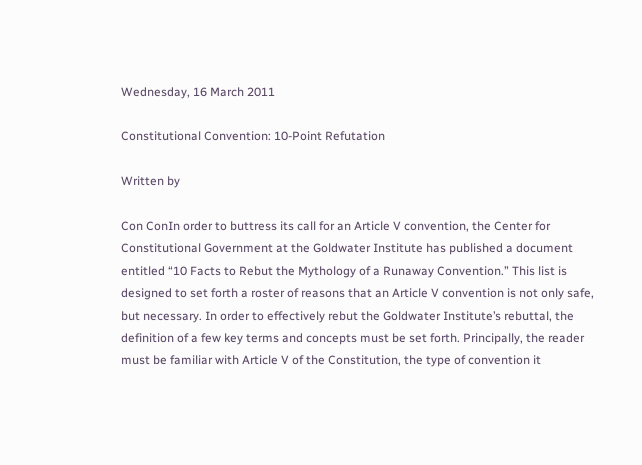Wednesday, 16 March 2011

Constitutional Convention: 10-Point Refutation

Written by

Con ConIn order to buttress its call for an Article V convention, the Center for Constitutional Government at the Goldwater Institute has published a document entitled “10 Facts to Rebut the Mythology of a Runaway Convention.” This list is designed to set forth a roster of reasons that an Article V convention is not only safe, but necessary. In order to effectively rebut the Goldwater Institute’s rebuttal, the definition of a few key terms and concepts must be set forth. Principally, the reader must be familiar with Article V of the Constitution, the type of convention it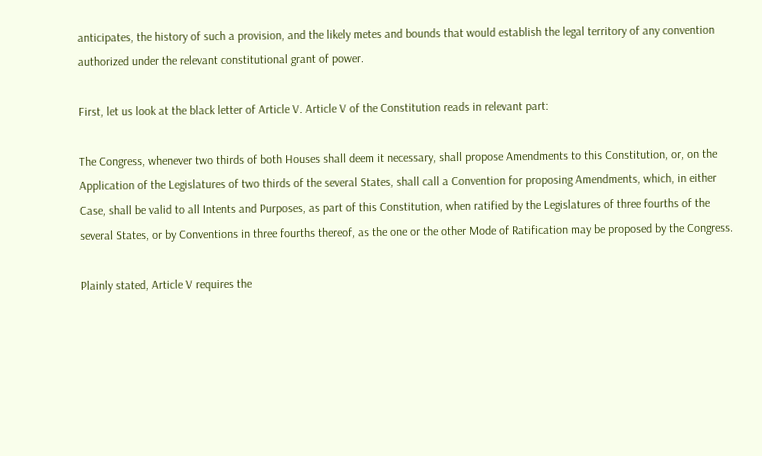anticipates, the history of such a provision, and the likely metes and bounds that would establish the legal territory of any convention authorized under the relevant constitutional grant of power.

First, let us look at the black letter of Article V. Article V of the Constitution reads in relevant part:

The Congress, whenever two thirds of both Houses shall deem it necessary, shall propose Amendments to this Constitution, or, on the Application of the Legislatures of two thirds of the several States, shall call a Convention for proposing Amendments, which, in either Case, shall be valid to all Intents and Purposes, as part of this Constitution, when ratified by the Legislatures of three fourths of the several States, or by Conventions in three fourths thereof, as the one or the other Mode of Ratification may be proposed by the Congress.

Plainly stated, Article V requires the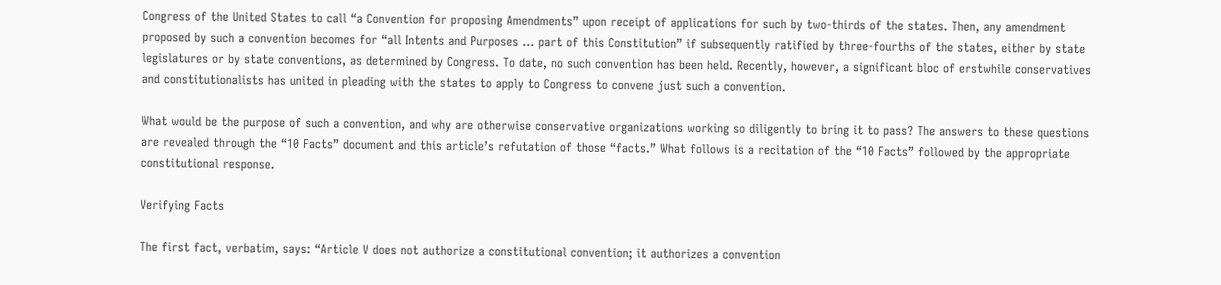Congress of the United States to call “a Convention for proposing Amendments” upon receipt of applications for such by two-thirds of the states. Then, any amendment proposed by such a convention becomes for “all Intents and Purposes … part of this Constitution” if subsequently ratified by three-fourths of the states, either by state legislatures or by state conventions, as determined by Congress. To date, no such convention has been held. Recently, however, a significant bloc of erstwhile conservatives and constitutionalists has united in pleading with the states to apply to Congress to convene just such a convention.

What would be the purpose of such a convention, and why are otherwise conservative organizations working so diligently to bring it to pass? The answers to these questions are revealed through the “10 Facts” document and this article’s refutation of those “facts.” What follows is a recitation of the “10 Facts” followed by the appropriate constitutional response.

Verifying Facts

The first fact, verbatim, says: “Article V does not authorize a constitutional convention; it authorizes a convention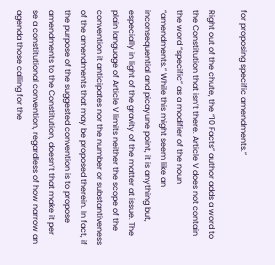for proposing specific amendments.”

Right out of the chute, the “10 Facts” author adds a word to the Constitution that isn’t there. Article V does not contain the word “specific” as a modifier of the noun “amendments.” While this might seem like an inconsequential and picayune point, it is anything but, especially in light of the gravity of the matter at issue. The plain language of Article V limits neither the scope of the convention it anticipates nor the number or substantiveness of the amendments that may be proposed therein. In fact, if the purpose of the suggested convention is to propose amendments to the Constitution, doesn’t that make it per se a constitutional convention, regardless of how narrow an agenda those calling for the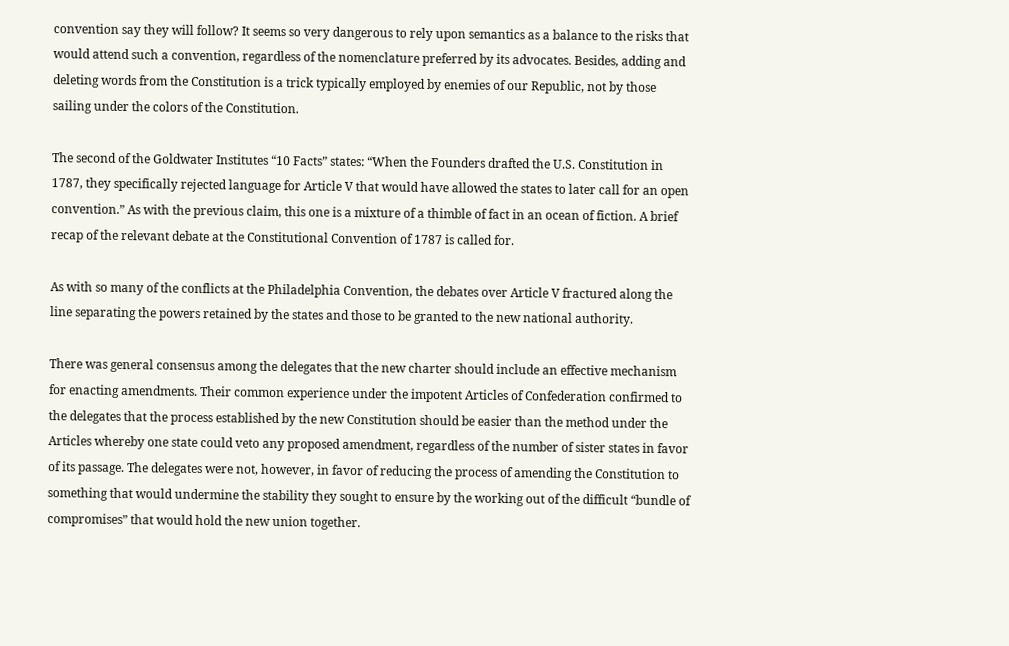convention say they will follow? It seems so very dangerous to rely upon semantics as a balance to the risks that would attend such a convention, regardless of the nomenclature preferred by its advocates. Besides, adding and deleting words from the Constitution is a trick typically employed by enemies of our Republic, not by those sailing under the colors of the Constitution.

The second of the Goldwater Institutes “10 Facts” states: “When the Founders drafted the U.S. Constitution in 1787, they specifically rejected language for Article V that would have allowed the states to later call for an open convention.” As with the previous claim, this one is a mixture of a thimble of fact in an ocean of fiction. A brief recap of the relevant debate at the Constitutional Convention of 1787 is called for.

As with so many of the conflicts at the Philadelphia Convention, the debates over Article V fractured along the line separating the powers retained by the states and those to be granted to the new national authority.

There was general consensus among the delegates that the new charter should include an effective mechanism for enacting amendments. Their common experience under the impotent Articles of Confederation confirmed to the delegates that the process established by the new Constitution should be easier than the method under the Articles whereby one state could veto any proposed amendment, regardless of the number of sister states in favor of its passage. The delegates were not, however, in favor of reducing the process of amending the Constitution to something that would undermine the stability they sought to ensure by the working out of the difficult “bundle of compromises” that would hold the new union together.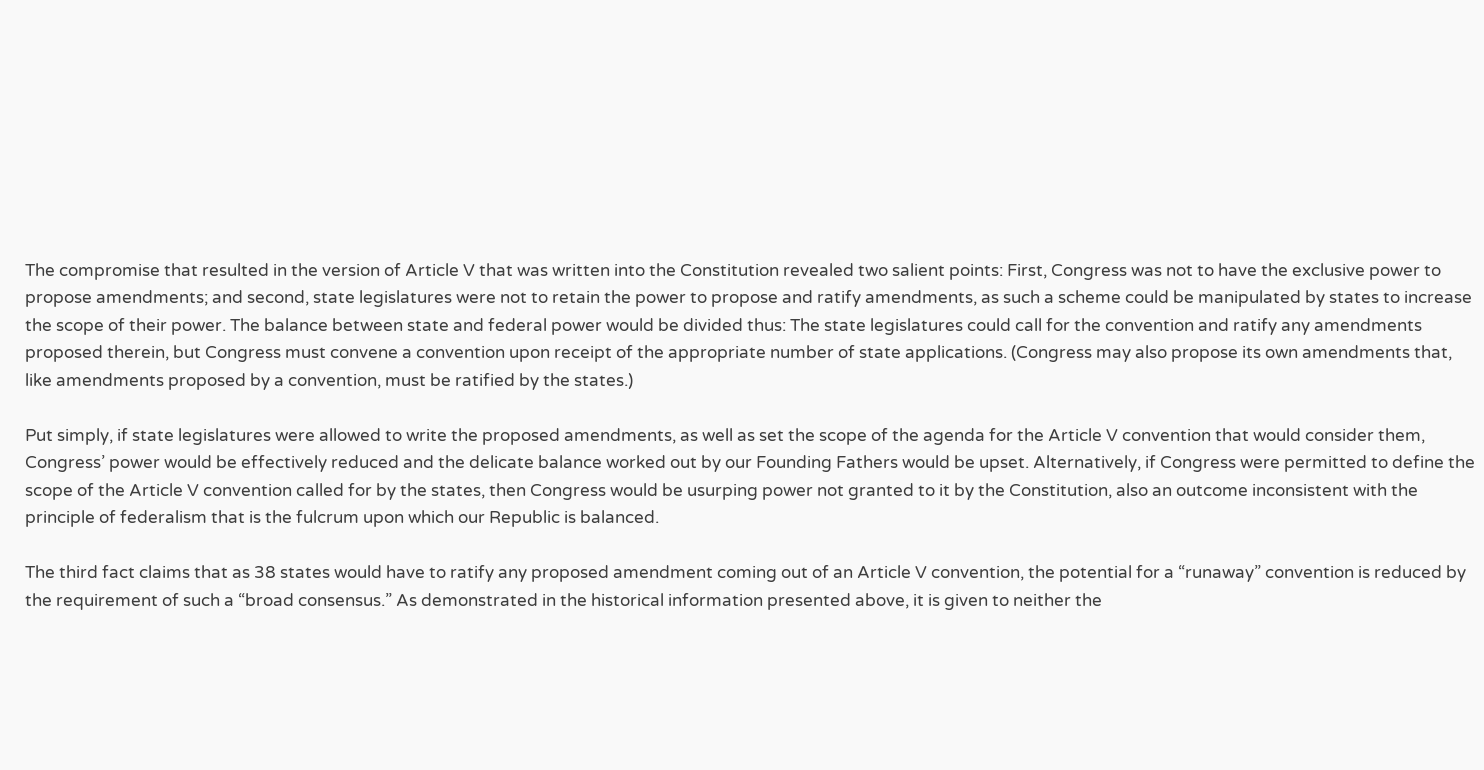The compromise that resulted in the version of Article V that was written into the Constitution revealed two salient points: First, Congress was not to have the exclusive power to propose amendments; and second, state legislatures were not to retain the power to propose and ratify amendments, as such a scheme could be manipulated by states to increase the scope of their power. The balance between state and federal power would be divided thus: The state legislatures could call for the convention and ratify any amendments proposed therein, but Congress must convene a convention upon receipt of the appropriate number of state applications. (Congress may also propose its own amendments that, like amendments proposed by a convention, must be ratified by the states.)

Put simply, if state legislatures were allowed to write the proposed amendments, as well as set the scope of the agenda for the Article V convention that would consider them, Congress’ power would be effectively reduced and the delicate balance worked out by our Founding Fathers would be upset. Alternatively, if Congress were permitted to define the scope of the Article V convention called for by the states, then Congress would be usurping power not granted to it by the Constitution, also an outcome inconsistent with the principle of federalism that is the fulcrum upon which our Republic is balanced.

The third fact claims that as 38 states would have to ratify any proposed amendment coming out of an Article V convention, the potential for a “runaway” convention is reduced by the requirement of such a “broad consensus.” As demonstrated in the historical information presented above, it is given to neither the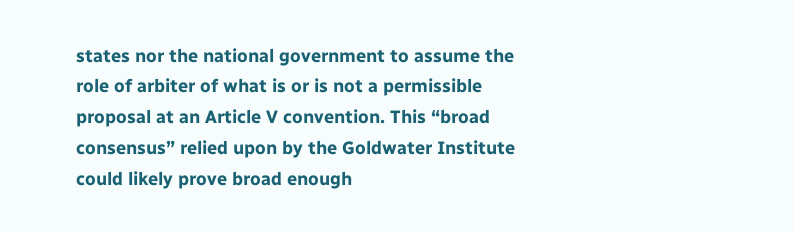states nor the national government to assume the role of arbiter of what is or is not a permissible proposal at an Article V convention. This “broad consensus” relied upon by the Goldwater Institute could likely prove broad enough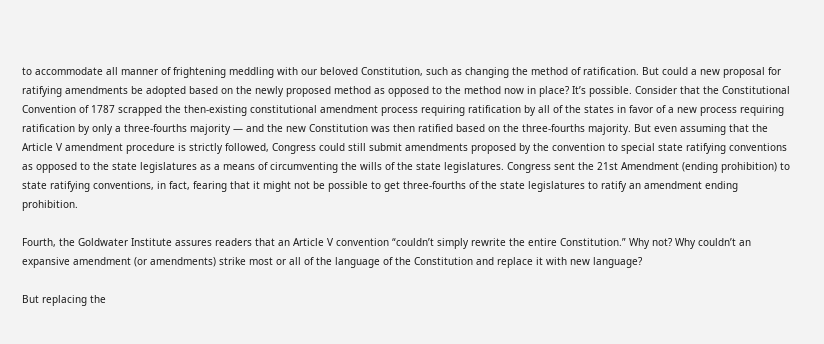to accommodate all manner of frightening meddling with our beloved Constitution, such as changing the method of ratification. But could a new proposal for ratifying amendments be adopted based on the newly proposed method as opposed to the method now in place? It’s possible. Consider that the Constitutional Convention of 1787 scrapped the then-existing constitutional amendment process requiring ratification by all of the states in favor of a new process requiring ratification by only a three-fourths majority — and the new Constitution was then ratified based on the three-fourths majority. But even assuming that the Article V amendment procedure is strictly followed, Congress could still submit amendments proposed by the convention to special state ratifying conventions as opposed to the state legislatures as a means of circumventing the wills of the state legislatures. Congress sent the 21st Amendment (ending prohibition) to state ratifying conventions, in fact, fearing that it might not be possible to get three-fourths of the state legislatures to ratify an amendment ending prohibition.

Fourth, the Goldwater Institute assures readers that an Article V convention “couldn’t simply rewrite the entire Constitution.” Why not? Why couldn’t an expansive amendment (or amendments) strike most or all of the language of the Constitution and replace it with new language?

But replacing the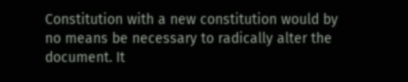Constitution with a new constitution would by no means be necessary to radically alter the document. It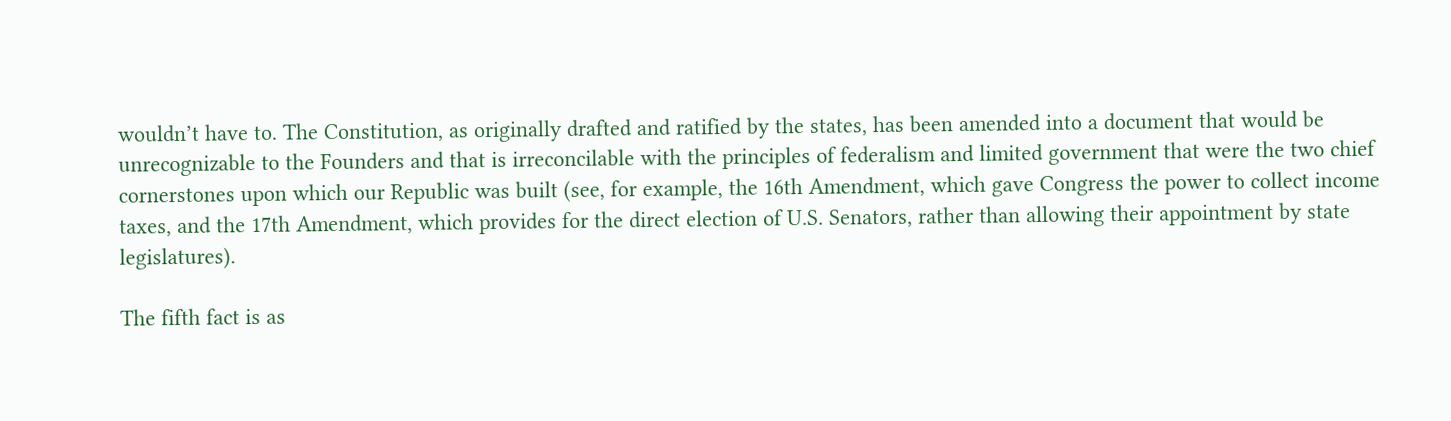wouldn’t have to. The Constitution, as originally drafted and ratified by the states, has been amended into a document that would be unrecognizable to the Founders and that is irreconcilable with the principles of federalism and limited government that were the two chief cornerstones upon which our Republic was built (see, for example, the 16th Amendment, which gave Congress the power to collect income taxes, and the 17th Amendment, which provides for the direct election of U.S. Senators, rather than allowing their appointment by state legislatures).

The fifth fact is as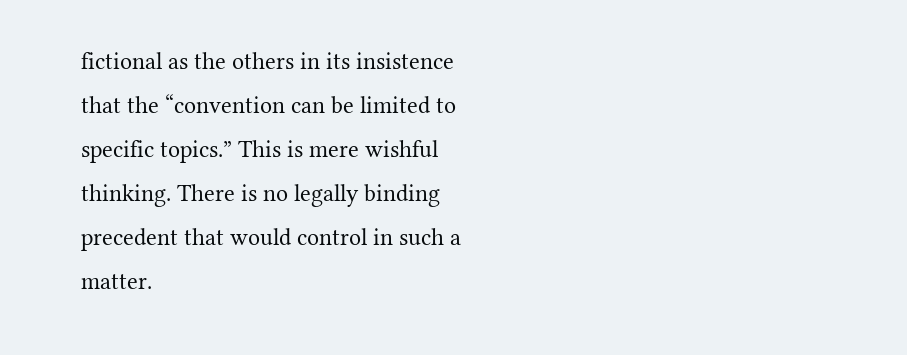fictional as the others in its insistence that the “convention can be limited to specific topics.” This is mere wishful thinking. There is no legally binding precedent that would control in such a matter.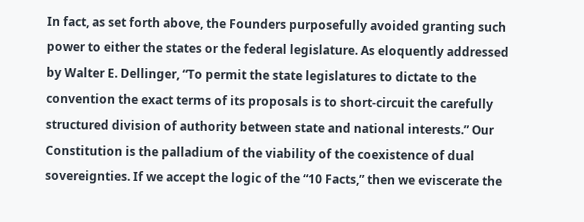In fact, as set forth above, the Founders purposefully avoided granting such power to either the states or the federal legislature. As eloquently addressed by Walter E. Dellinger, “To permit the state legislatures to dictate to the convention the exact terms of its proposals is to short-circuit the carefully structured division of authority between state and national interests.” Our Constitution is the palladium of the viability of the coexistence of dual sovereignties. If we accept the logic of the “10 Facts,” then we eviscerate the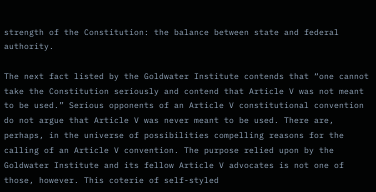strength of the Constitution: the balance between state and federal authority.

The next fact listed by the Goldwater Institute contends that “one cannot take the Constitution seriously and contend that Article V was not meant to be used.” Serious opponents of an Article V constitutional convention do not argue that Article V was never meant to be used. There are, perhaps, in the universe of possibilities compelling reasons for the calling of an Article V convention. The purpose relied upon by the Goldwater Institute and its fellow Article V advocates is not one of those, however. This coterie of self-styled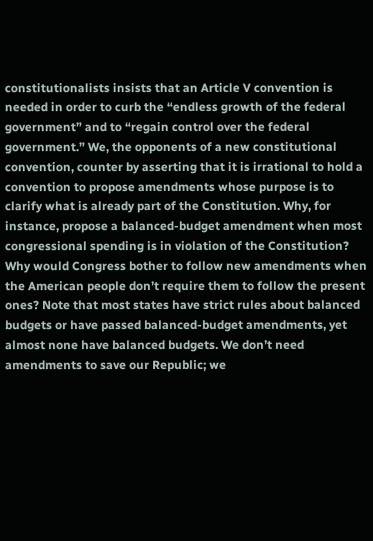constitutionalists insists that an Article V convention is needed in order to curb the “endless growth of the federal government” and to “regain control over the federal government.” We, the opponents of a new constitutional convention, counter by asserting that it is irrational to hold a convention to propose amendments whose purpose is to clarify what is already part of the Constitution. Why, for instance, propose a balanced-budget amendment when most congressional spending is in violation of the Constitution? Why would Congress bother to follow new amendments when the American people don’t require them to follow the present ones? Note that most states have strict rules about balanced budgets or have passed balanced-budget amendments, yet almost none have balanced budgets. We don’t need amendments to save our Republic; we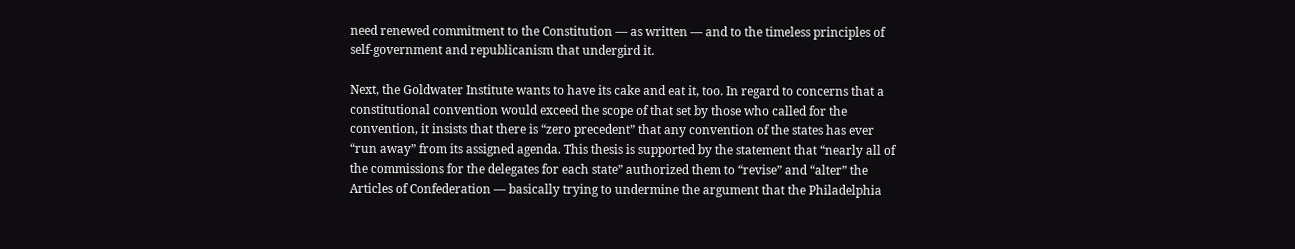need renewed commitment to the Constitution — as written — and to the timeless principles of self-government and republicanism that undergird it.

Next, the Goldwater Institute wants to have its cake and eat it, too. In regard to concerns that a constitutional convention would exceed the scope of that set by those who called for the convention, it insists that there is “zero precedent” that any convention of the states has ever “run away” from its assigned agenda. This thesis is supported by the statement that “nearly all of the commissions for the delegates for each state” authorized them to “revise” and “alter” the Articles of Confederation — basically trying to undermine the argument that the Philadelphia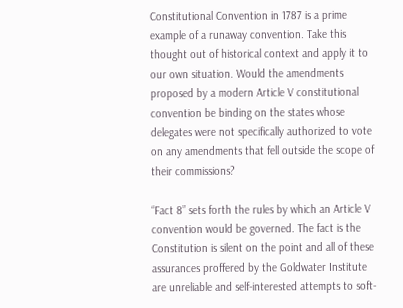Constitutional Convention in 1787 is a prime example of a runaway convention. Take this thought out of historical context and apply it to our own situation. Would the amendments proposed by a modern Article V constitutional convention be binding on the states whose delegates were not specifically authorized to vote on any amendments that fell outside the scope of their commissions?

“Fact 8” sets forth the rules by which an Article V convention would be governed. The fact is the Constitution is silent on the point and all of these assurances proffered by the Goldwater Institute are unreliable and self-interested attempts to soft-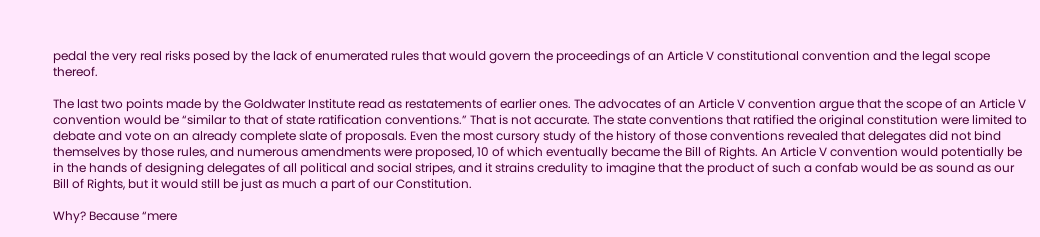pedal the very real risks posed by the lack of enumerated rules that would govern the proceedings of an Article V constitutional convention and the legal scope thereof.

The last two points made by the Goldwater Institute read as restatements of earlier ones. The advocates of an Article V convention argue that the scope of an Article V convention would be “similar to that of state ratification conventions.” That is not accurate. The state conventions that ratified the original constitution were limited to debate and vote on an already complete slate of proposals. Even the most cursory study of the history of those conventions revealed that delegates did not bind themselves by those rules, and numerous amendments were proposed, 10 of which eventually became the Bill of Rights. An Article V convention would potentially be in the hands of designing delegates of all political and social stripes, and it strains credulity to imagine that the product of such a confab would be as sound as our Bill of Rights, but it would still be just as much a part of our Constitution.

Why? Because “mere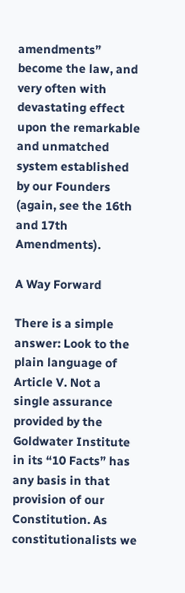amendments” become the law, and very often with devastating effect upon the remarkable and unmatched system established by our Founders (again, see the 16th and 17th Amendments).

A Way Forward

There is a simple answer: Look to the plain language of Article V. Not a single assurance provided by the Goldwater Institute in its “10 Facts” has any basis in that provision of our Constitution. As constitutionalists we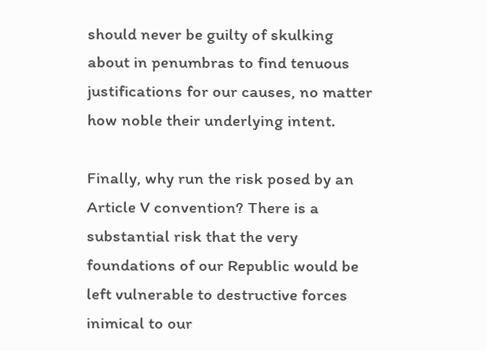should never be guilty of skulking about in penumbras to find tenuous justifications for our causes, no matter how noble their underlying intent.

Finally, why run the risk posed by an Article V convention? There is a substantial risk that the very foundations of our Republic would be left vulnerable to destructive forces inimical to our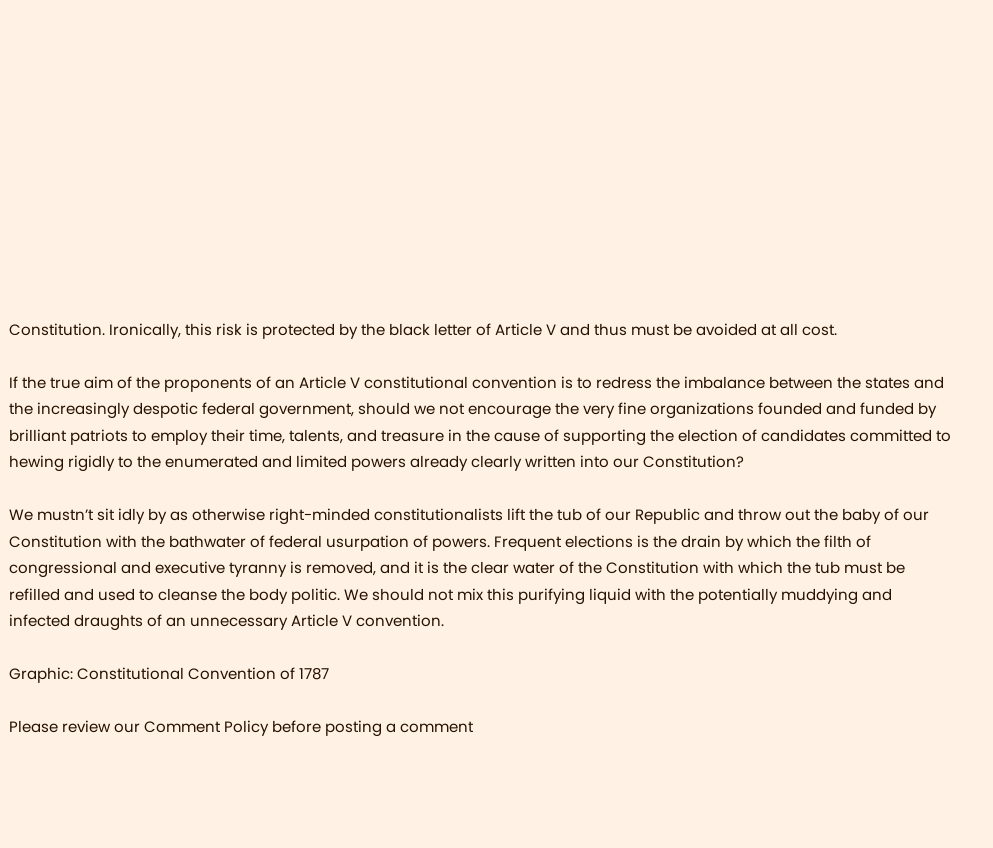Constitution. Ironically, this risk is protected by the black letter of Article V and thus must be avoided at all cost.

If the true aim of the proponents of an Article V constitutional convention is to redress the imbalance between the states and the increasingly despotic federal government, should we not encourage the very fine organizations founded and funded by brilliant patriots to employ their time, talents, and treasure in the cause of supporting the election of candidates committed to hewing rigidly to the enumerated and limited powers already clearly written into our Constitution?

We mustn’t sit idly by as otherwise right-minded constitutionalists lift the tub of our Republic and throw out the baby of our Constitution with the bathwater of federal usurpation of powers. Frequent elections is the drain by which the filth of congressional and executive tyranny is removed, and it is the clear water of the Constitution with which the tub must be refilled and used to cleanse the body politic. We should not mix this purifying liquid with the potentially muddying and infected draughts of an unnecessary Article V convention.

Graphic: Constitutional Convention of 1787

Please review our Comment Policy before posting a comment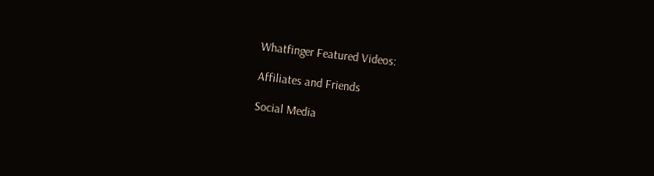Whatfinger Featured Videos:

Affiliates and Friends

Social Media